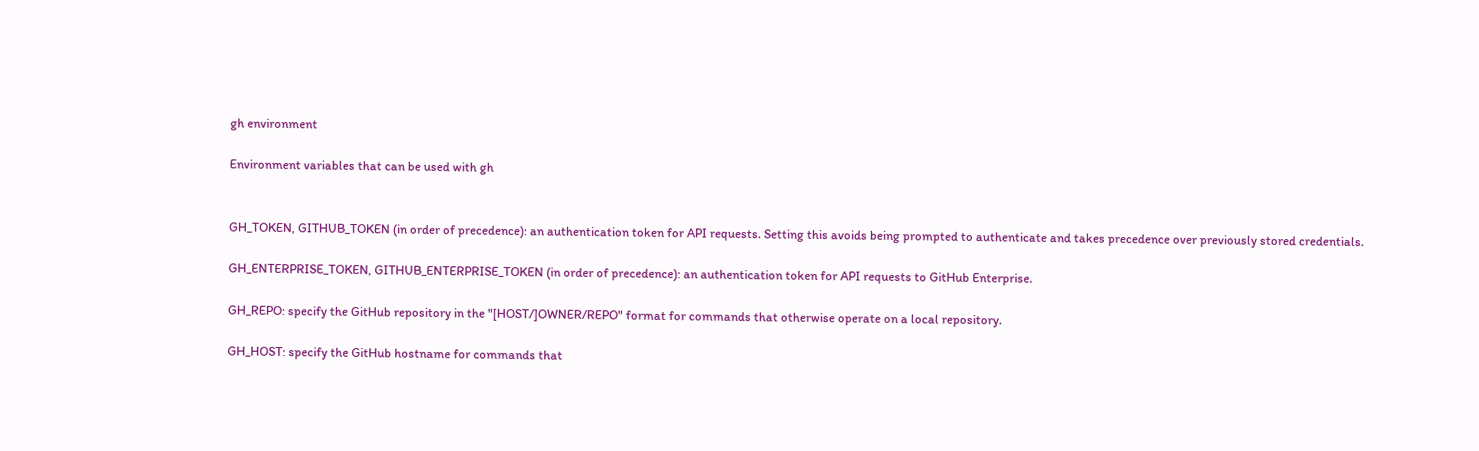gh environment

Environment variables that can be used with gh


GH_TOKEN, GITHUB_TOKEN (in order of precedence): an authentication token for API requests. Setting this avoids being prompted to authenticate and takes precedence over previously stored credentials.

GH_ENTERPRISE_TOKEN, GITHUB_ENTERPRISE_TOKEN (in order of precedence): an authentication token for API requests to GitHub Enterprise.

GH_REPO: specify the GitHub repository in the "[HOST/]OWNER/REPO" format for commands that otherwise operate on a local repository.

GH_HOST: specify the GitHub hostname for commands that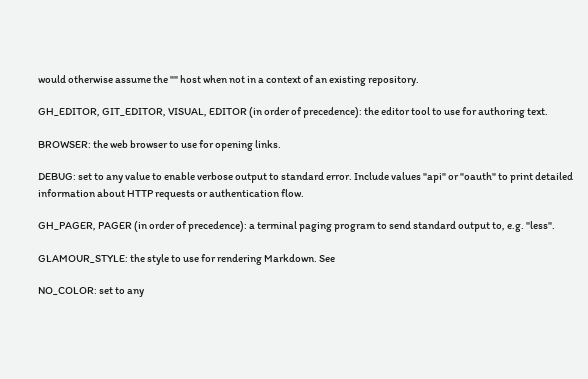would otherwise assume the "" host when not in a context of an existing repository.

GH_EDITOR, GIT_EDITOR, VISUAL, EDITOR (in order of precedence): the editor tool to use for authoring text.

BROWSER: the web browser to use for opening links.

DEBUG: set to any value to enable verbose output to standard error. Include values "api" or "oauth" to print detailed information about HTTP requests or authentication flow.

GH_PAGER, PAGER (in order of precedence): a terminal paging program to send standard output to, e.g. "less".

GLAMOUR_STYLE: the style to use for rendering Markdown. See

NO_COLOR: set to any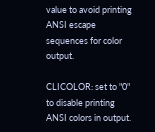value to avoid printing ANSI escape sequences for color output.

CLICOLOR: set to "0" to disable printing ANSI colors in output.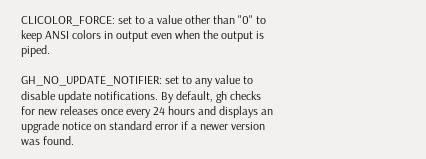CLICOLOR_FORCE: set to a value other than "0" to keep ANSI colors in output even when the output is piped.

GH_NO_UPDATE_NOTIFIER: set to any value to disable update notifications. By default, gh checks for new releases once every 24 hours and displays an upgrade notice on standard error if a newer version was found.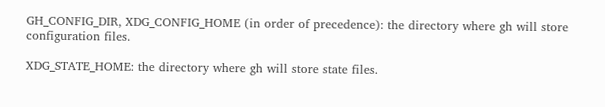GH_CONFIG_DIR, XDG_CONFIG_HOME (in order of precedence): the directory where gh will store configuration files.

XDG_STATE_HOME: the directory where gh will store state files.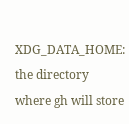XDG_DATA_HOME: the directory where gh will store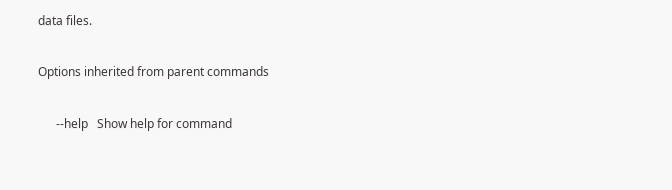data files.

Options inherited from parent commands

      --help   Show help for command